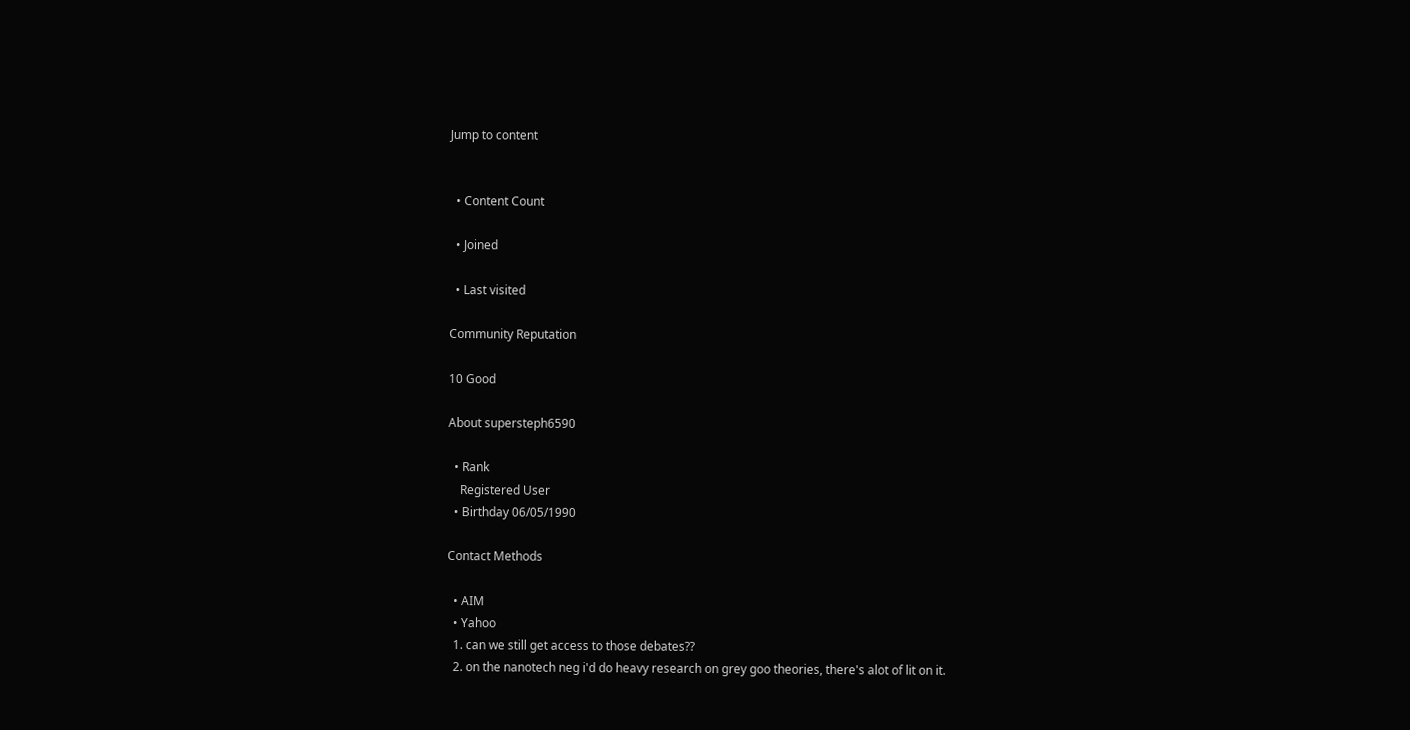Jump to content


  • Content Count

  • Joined

  • Last visited

Community Reputation

10 Good

About supersteph6590

  • Rank
    Registered User
  • Birthday 06/05/1990

Contact Methods

  • AIM
  • Yahoo
  1. can we still get access to those debates??
  2. on the nanotech neg i'd do heavy research on grey goo theories, there's alot of lit on it.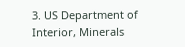3. US Department of Interior, Minerals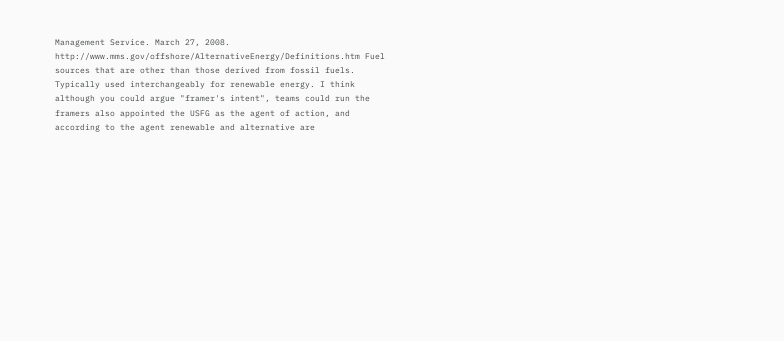Management Service. March 27, 2008. http://www.mms.gov/offshore/AlternativeEnergy/Definitions.htm Fuel sources that are other than those derived from fossil fuels. Typically used interchangeably for renewable energy. I think although you could argue "framer's intent", teams could run the framers also appointed the USFG as the agent of action, and according to the agent renewable and alternative are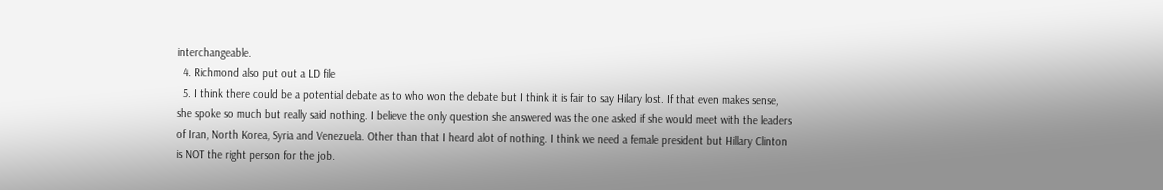interchangeable.
  4. Richmond also put out a LD file
  5. I think there could be a potential debate as to who won the debate but I think it is fair to say Hilary lost. If that even makes sense, she spoke so much but really said nothing. I believe the only question she answered was the one asked if she would meet with the leaders of Iran, North Korea, Syria and Venezuela. Other than that I heard alot of nothing. I think we need a female president but Hillary Clinton is NOT the right person for the job.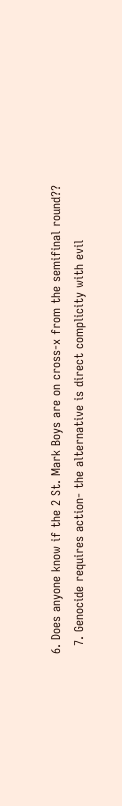6. Does anyone know if the 2 St. Mark Boys are on cross-x from the semifinal round??
  7. Genocide requires action- the alternative is direct complicity with evil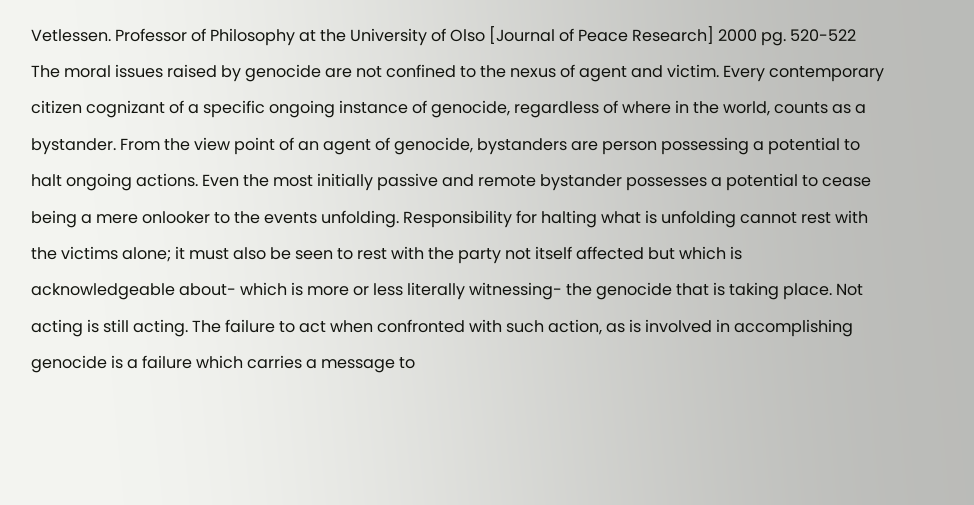Vetlessen. Professor of Philosophy at the University of Olso [Journal of Peace Research] 2000 pg. 520-522 The moral issues raised by genocide are not confined to the nexus of agent and victim. Every contemporary citizen cognizant of a specific ongoing instance of genocide, regardless of where in the world, counts as a bystander. From the view point of an agent of genocide, bystanders are person possessing a potential to halt ongoing actions. Even the most initially passive and remote bystander possesses a potential to cease being a mere onlooker to the events unfolding. Responsibility for halting what is unfolding cannot rest with the victims alone; it must also be seen to rest with the party not itself affected but which is acknowledgeable about- which is more or less literally witnessing- the genocide that is taking place. Not acting is still acting. The failure to act when confronted with such action, as is involved in accomplishing genocide is a failure which carries a message to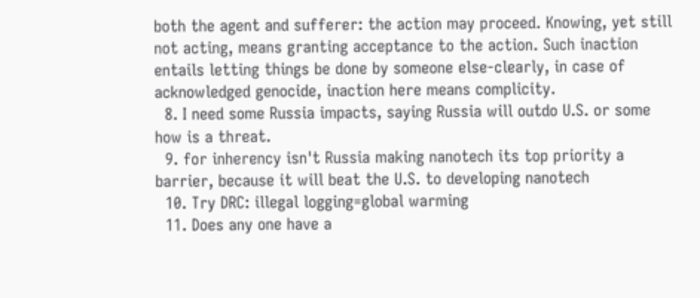both the agent and sufferer: the action may proceed. Knowing, yet still not acting, means granting acceptance to the action. Such inaction entails letting things be done by someone else-clearly, in case of acknowledged genocide, inaction here means complicity.
  8. I need some Russia impacts, saying Russia will outdo U.S. or some how is a threat.
  9. for inherency isn't Russia making nanotech its top priority a barrier, because it will beat the U.S. to developing nanotech
  10. Try DRC: illegal logging=global warming
  11. Does any one have a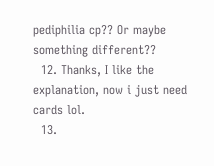pediphilia cp?? Or maybe something different??
  12. Thanks, I like the explanation, now i just need cards lol.
  13.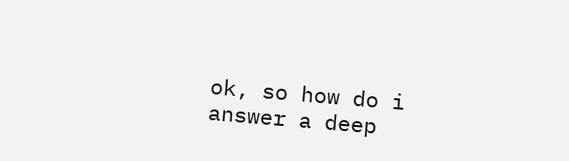ok, so how do i answer a deep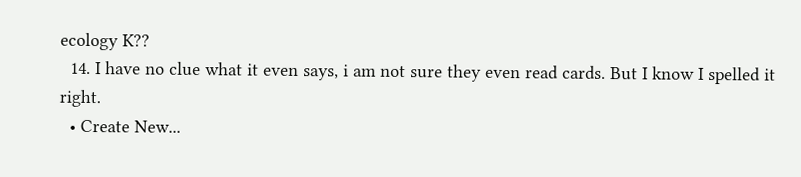ecology K??
  14. I have no clue what it even says, i am not sure they even read cards. But I know I spelled it right.
  • Create New...